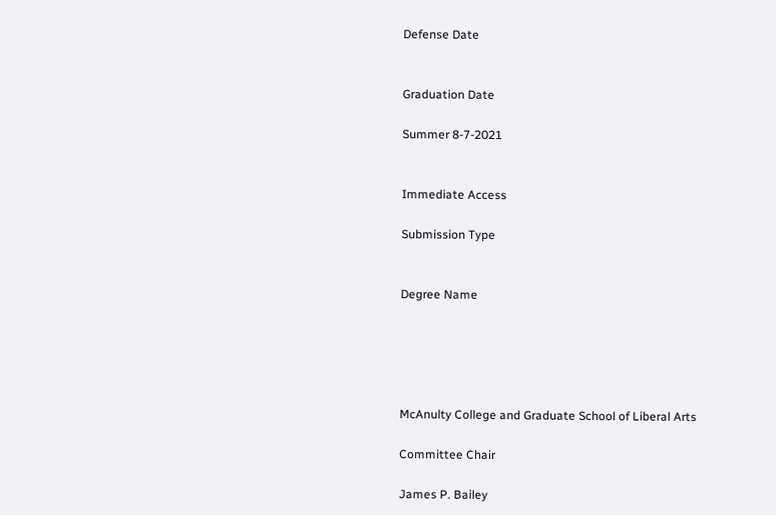Defense Date


Graduation Date

Summer 8-7-2021


Immediate Access

Submission Type


Degree Name





McAnulty College and Graduate School of Liberal Arts

Committee Chair

James P. Bailey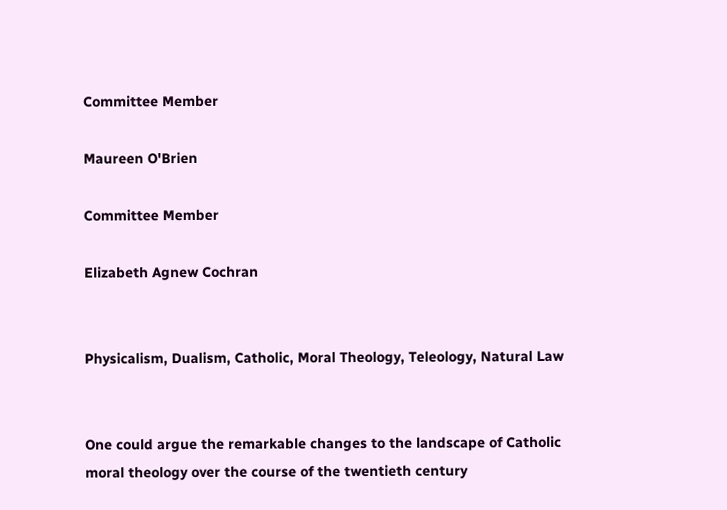Committee Member

Maureen O'Brien

Committee Member

Elizabeth Agnew Cochran


Physicalism, Dualism, Catholic, Moral Theology, Teleology, Natural Law


One could argue the remarkable changes to the landscape of Catholic moral theology over the course of the twentieth century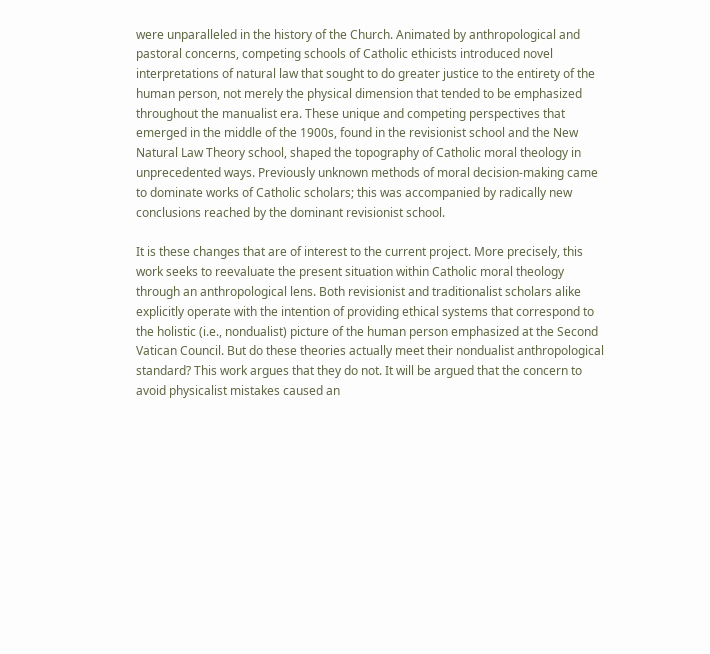were unparalleled in the history of the Church. Animated by anthropological and pastoral concerns, competing schools of Catholic ethicists introduced novel interpretations of natural law that sought to do greater justice to the entirety of the human person, not merely the physical dimension that tended to be emphasized throughout the manualist era. These unique and competing perspectives that emerged in the middle of the 1900s, found in the revisionist school and the New Natural Law Theory school, shaped the topography of Catholic moral theology in unprecedented ways. Previously unknown methods of moral decision-making came to dominate works of Catholic scholars; this was accompanied by radically new conclusions reached by the dominant revisionist school.

It is these changes that are of interest to the current project. More precisely, this work seeks to reevaluate the present situation within Catholic moral theology through an anthropological lens. Both revisionist and traditionalist scholars alike explicitly operate with the intention of providing ethical systems that correspond to the holistic (i.e., nondualist) picture of the human person emphasized at the Second Vatican Council. But do these theories actually meet their nondualist anthropological standard? This work argues that they do not. It will be argued that the concern to avoid physicalist mistakes caused an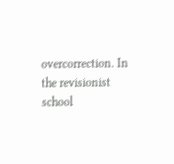overcorrection. In the revisionist school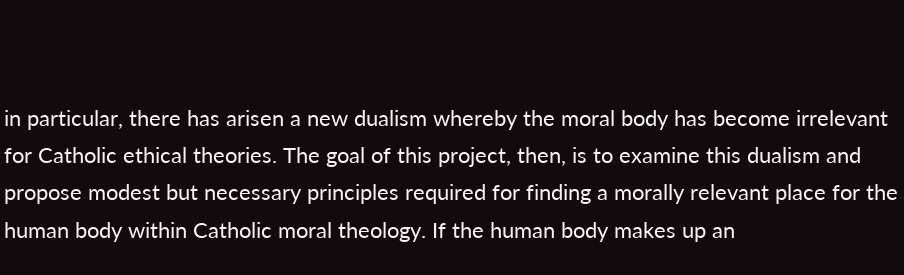in particular, there has arisen a new dualism whereby the moral body has become irrelevant for Catholic ethical theories. The goal of this project, then, is to examine this dualism and propose modest but necessary principles required for finding a morally relevant place for the human body within Catholic moral theology. If the human body makes up an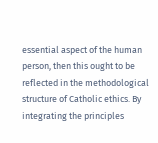essential aspect of the human person, then this ought to be reflected in the methodological structure of Catholic ethics. By integrating the principles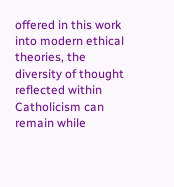offered in this work into modern ethical theories, the diversity of thought reflected within Catholicism can remain while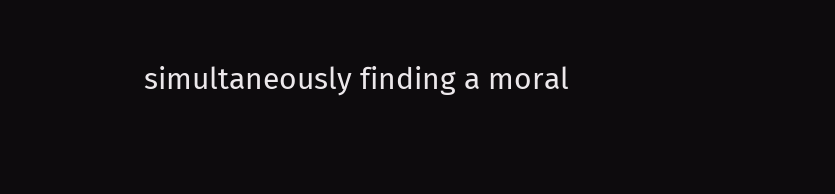simultaneously finding a moral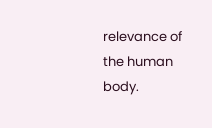relevance of the human body.